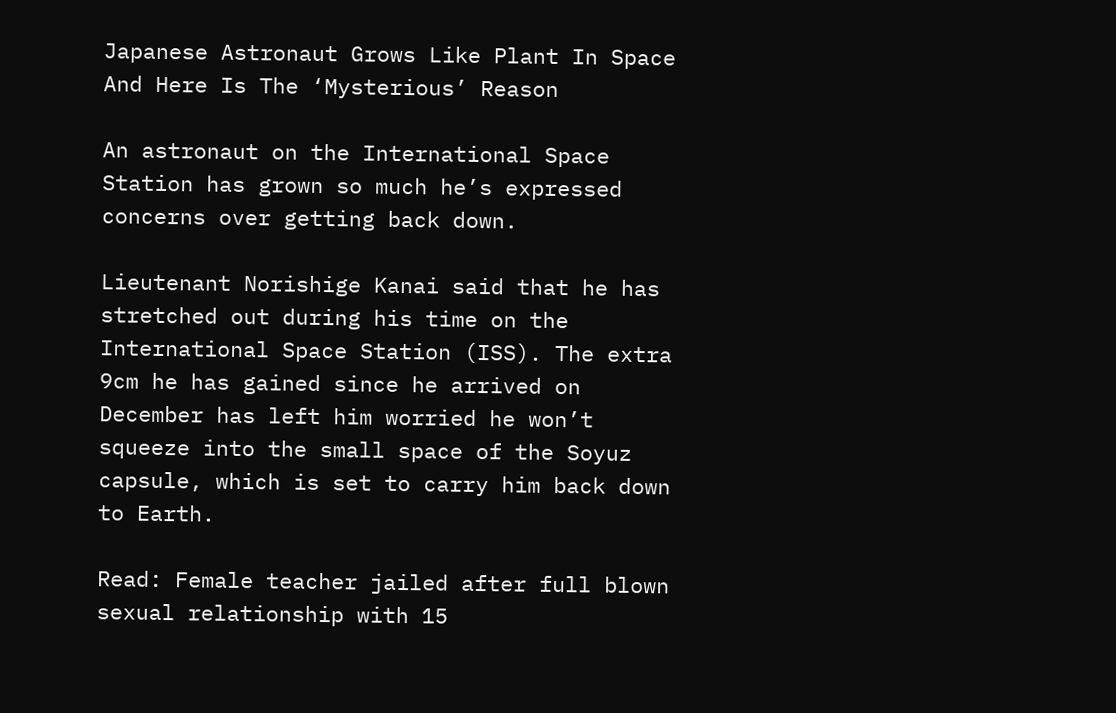Japanese Astronaut Grows Like Plant In Space And Here Is The ‘Mysterious’ Reason

An astronaut on the International Space Station has grown so much he’s expressed concerns over getting back down.

Lieutenant Norishige Kanai said that he has stretched out during his time on the International Space Station (ISS). The extra 9cm he has gained since he arrived on December has left him worried he won’t squeeze into the small space of the Soyuz capsule, which is set to carry him back down to Earth.

Read: Female teacher jailed after full blown sexual relationship with 15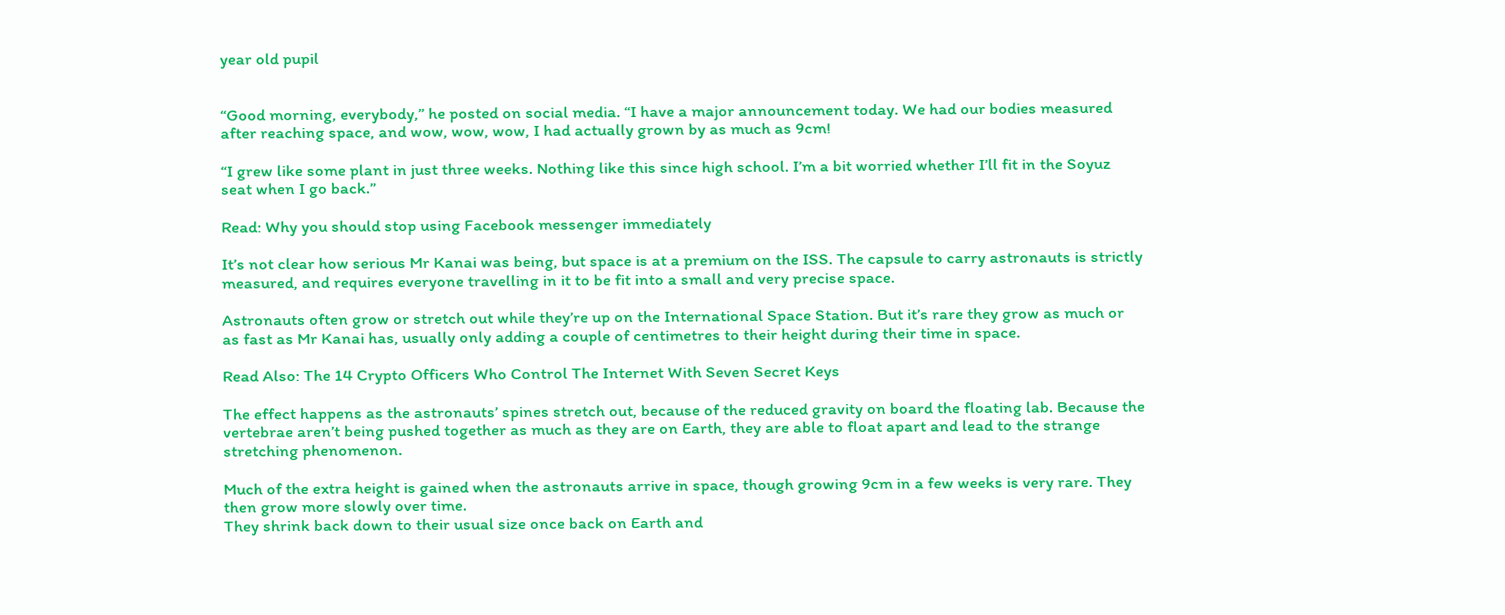year old pupil


“Good morning, everybody,” he posted on social media. “I have a major announcement today. We had our bodies measured after reaching space, and wow, wow, wow, I had actually grown by as much as 9cm!

“I grew like some plant in just three weeks. Nothing like this since high school. I’m a bit worried whether I’ll fit in the Soyuz seat when I go back.”

Read: Why you should stop using Facebook messenger immediately

It’s not clear how serious Mr Kanai was being, but space is at a premium on the ISS. The capsule to carry astronauts is strictly measured, and requires everyone travelling in it to be fit into a small and very precise space.

Astronauts often grow or stretch out while they’re up on the International Space Station. But it’s rare they grow as much or as fast as Mr Kanai has, usually only adding a couple of centimetres to their height during their time in space.

Read Also: The 14 Crypto Officers Who Control The Internet With Seven Secret Keys

The effect happens as the astronauts’ spines stretch out, because of the reduced gravity on board the floating lab. Because the vertebrae aren’t being pushed together as much as they are on Earth, they are able to float apart and lead to the strange stretching phenomenon.

Much of the extra height is gained when the astronauts arrive in space, though growing 9cm in a few weeks is very rare. They then grow more slowly over time.
They shrink back down to their usual size once back on Earth and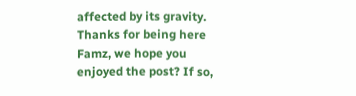affected by its gravity.
Thanks for being here Famz, we hope you enjoyed the post? If so,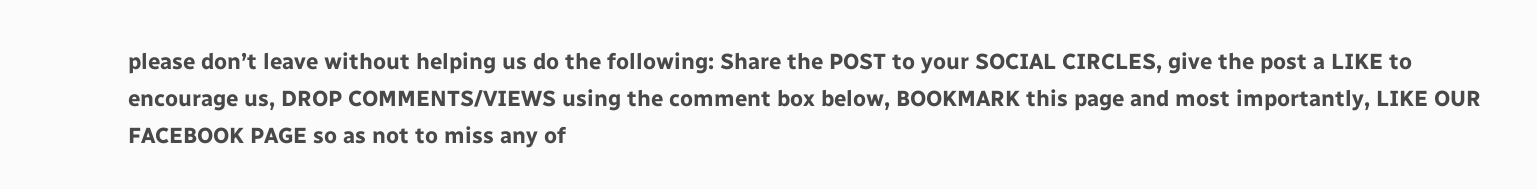please don’t leave without helping us do the following: Share the POST to your SOCIAL CIRCLES, give the post a LIKE to encourage us, DROP COMMENTS/VIEWS using the comment box below, BOOKMARK this page and most importantly, LIKE OUR FACEBOOK PAGE so as not to miss any of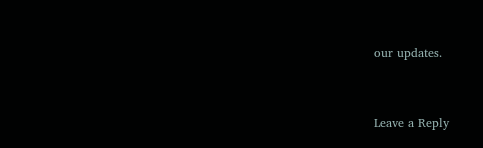our updates.



Leave a Reply